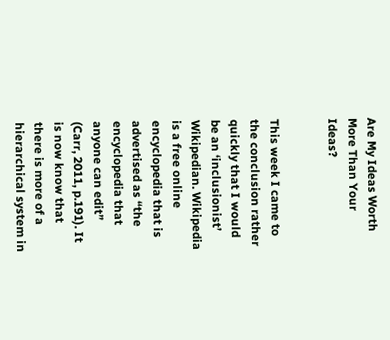Are My Ideas Worth More Than Your Ideas?


This week I came to the conclusion rather quickly that I would be an ‘inclusionist’ Wikipedian. Wikipedia is a free online encyclopedia that is advertised as “the encyclopedia that anyone can edit” (Carr, 2011, p.191). It is now know that there is more of a hierarchical system in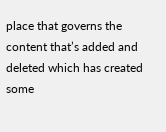place that governs the content that’s added and deleted which has created some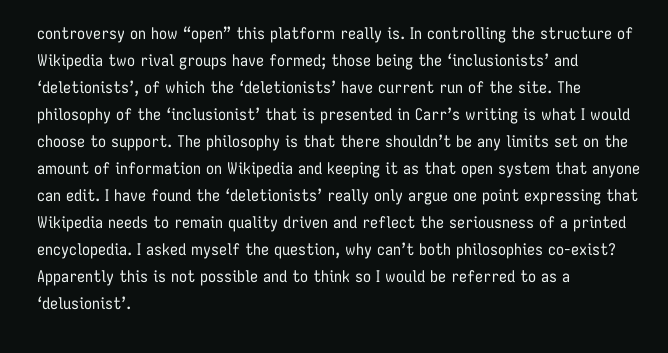controversy on how “open” this platform really is. In controlling the structure of Wikipedia two rival groups have formed; those being the ‘inclusionists’ and ‘deletionists’, of which the ‘deletionists’ have current run of the site. The philosophy of the ‘inclusionist’ that is presented in Carr’s writing is what I would choose to support. The philosophy is that there shouldn’t be any limits set on the amount of information on Wikipedia and keeping it as that open system that anyone can edit. I have found the ‘deletionists’ really only argue one point expressing that Wikipedia needs to remain quality driven and reflect the seriousness of a printed encyclopedia. I asked myself the question, why can’t both philosophies co-exist? Apparently this is not possible and to think so I would be referred to as a ‘delusionist’.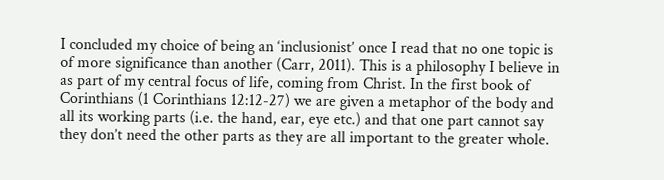I concluded my choice of being an ‘inclusionist’ once I read that no one topic is of more significance than another (Carr, 2011). This is a philosophy I believe in as part of my central focus of life, coming from Christ. In the first book of Corinthians (1 Corinthians 12:12-27) we are given a metaphor of the body and all its working parts (i.e. the hand, ear, eye etc.) and that one part cannot say they don’t need the other parts as they are all important to the greater whole.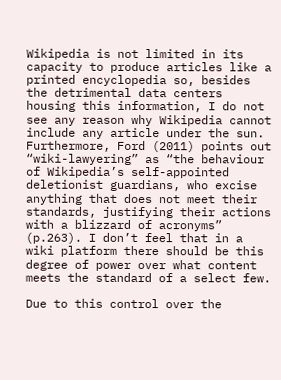Wikipedia is not limited in its capacity to produce articles like a printed encyclopedia so, besides the detrimental data centers housing this information, I do not see any reason why Wikipedia cannot include any article under the sun. Furthermore, Ford (2011) points out “wiki-lawyering” as “the behaviour of Wikipedia’s self-appointed deletionist guardians, who excise anything that does not meet their standards, justifying their actions with a blizzard of acronyms” (p.263). I don’t feel that in a wiki platform there should be this degree of power over what content meets the standard of a select few.

Due to this control over the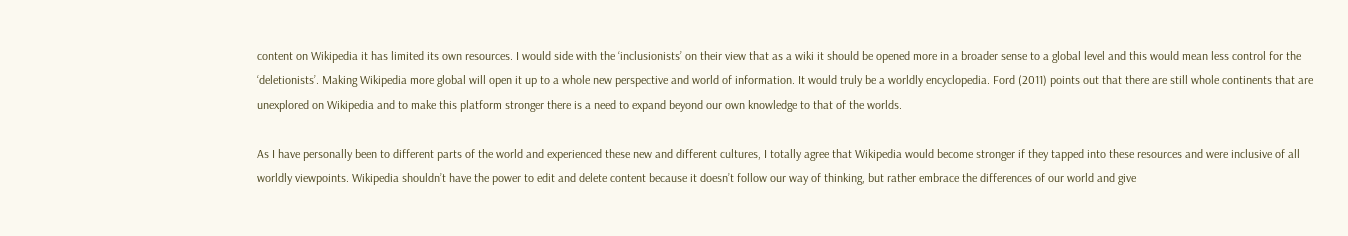content on Wikipedia it has limited its own resources. I would side with the ‘inclusionists’ on their view that as a wiki it should be opened more in a broader sense to a global level and this would mean less control for the ‘deletionists’. Making Wikipedia more global will open it up to a whole new perspective and world of information. It would truly be a worldly encyclopedia. Ford (2011) points out that there are still whole continents that are unexplored on Wikipedia and to make this platform stronger there is a need to expand beyond our own knowledge to that of the worlds.

As I have personally been to different parts of the world and experienced these new and different cultures, I totally agree that Wikipedia would become stronger if they tapped into these resources and were inclusive of all worldly viewpoints. Wikipedia shouldn’t have the power to edit and delete content because it doesn’t follow our way of thinking, but rather embrace the differences of our world and give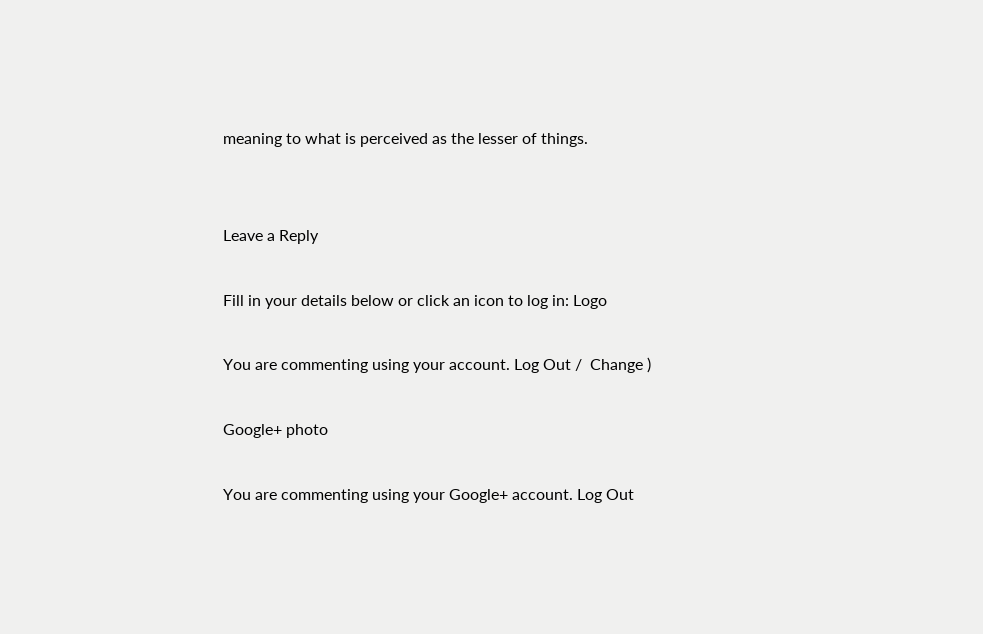meaning to what is perceived as the lesser of things.


Leave a Reply

Fill in your details below or click an icon to log in: Logo

You are commenting using your account. Log Out /  Change )

Google+ photo

You are commenting using your Google+ account. Log Out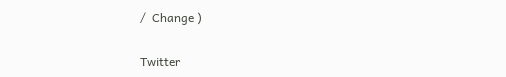/  Change )

Twitter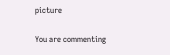picture

You are commenting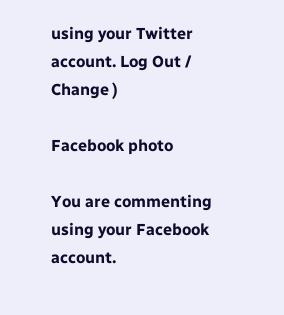using your Twitter account. Log Out /  Change )

Facebook photo

You are commenting using your Facebook account.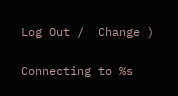Log Out /  Change )


Connecting to %s